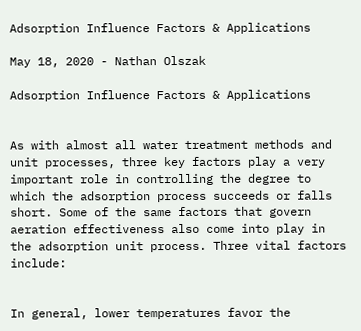Adsorption Influence Factors & Applications

May 18, 2020 - Nathan Olszak

Adsorption Influence Factors & Applications


As with almost all water treatment methods and unit processes, three key factors play a very important role in controlling the degree to which the adsorption process succeeds or falls short. Some of the same factors that govern aeration effectiveness also come into play in the adsorption unit process. Three vital factors include:


In general, lower temperatures favor the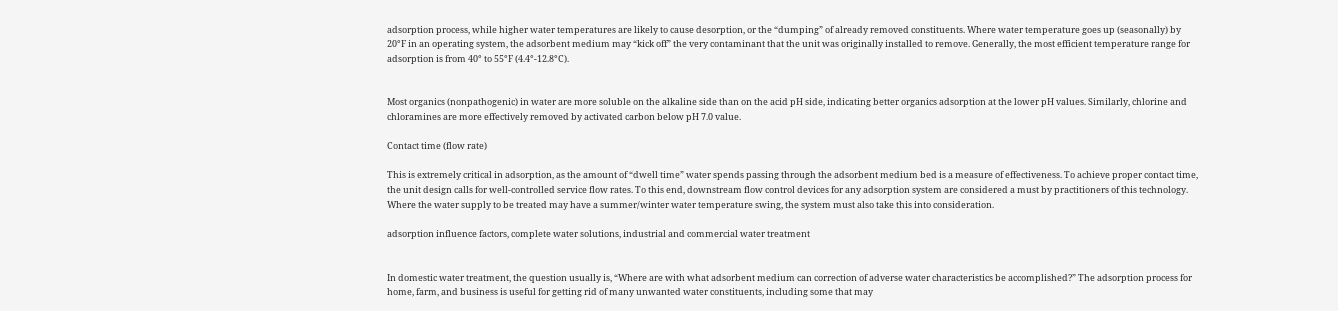adsorption process, while higher water temperatures are likely to cause desorption, or the “dumping” of already removed constituents. Where water temperature goes up (seasonally) by 20°F in an operating system, the adsorbent medium may “kick off” the very contaminant that the unit was originally installed to remove. Generally, the most efficient temperature range for adsorption is from 40° to 55°F (4.4°-12.8°C).


Most organics (nonpathogenic) in water are more soluble on the alkaline side than on the acid pH side, indicating better organics adsorption at the lower pH values. Similarly, chlorine and chloramines are more effectively removed by activated carbon below pH 7.0 value.

Contact time (flow rate)

This is extremely critical in adsorption, as the amount of “dwell time” water spends passing through the adsorbent medium bed is a measure of effectiveness. To achieve proper contact time, the unit design calls for well-controlled service flow rates. To this end, downstream flow control devices for any adsorption system are considered a must by practitioners of this technology. Where the water supply to be treated may have a summer/winter water temperature swing, the system must also take this into consideration.

adsorption influence factors, complete water solutions, industrial and commercial water treatment


In domestic water treatment, the question usually is, “Where are with what adsorbent medium can correction of adverse water characteristics be accomplished?” The adsorption process for home, farm, and business is useful for getting rid of many unwanted water constituents, including some that may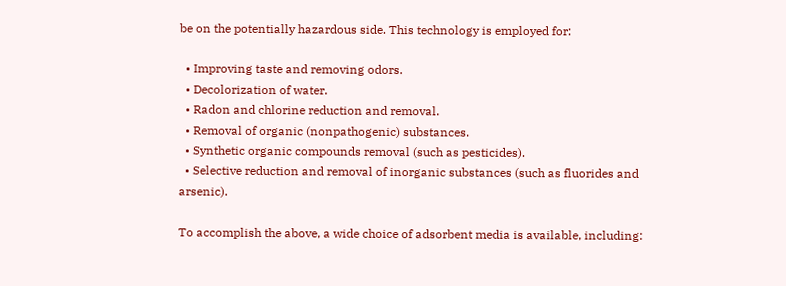be on the potentially hazardous side. This technology is employed for:

  • Improving taste and removing odors.
  • Decolorization of water.
  • Radon and chlorine reduction and removal.
  • Removal of organic (nonpathogenic) substances.
  • Synthetic organic compounds removal (such as pesticides).
  • Selective reduction and removal of inorganic substances (such as fluorides and arsenic).

To accomplish the above, a wide choice of adsorbent media is available, including: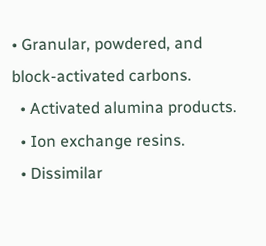• Granular, powdered, and block-activated carbons.
  • Activated alumina products.
  • Ion exchange resins.
  • Dissimilar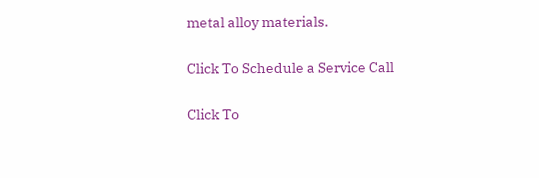metal alloy materials.

Click To Schedule a Service Call

Click To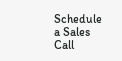Schedule a Sales Call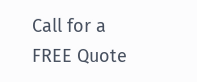Call for a FREE Quote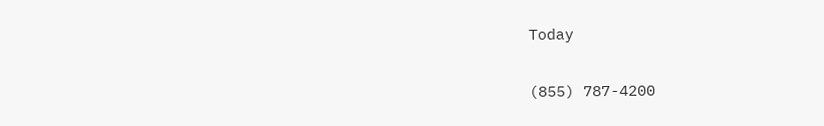Today

(855) 787-4200